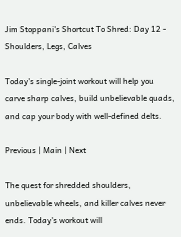Jim Stoppani's Shortcut To Shred: Day 12 - Shoulders, Legs, Calves

Today's single-joint workout will help you carve sharp calves, build unbelievable quads, and cap your body with well-defined delts.

Previous | Main | Next

The quest for shredded shoulders, unbelievable wheels, and killer calves never ends. Today's workout will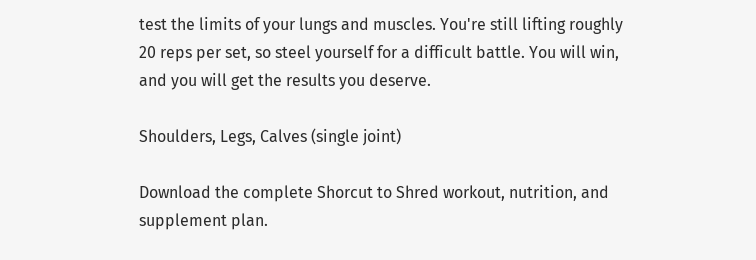test the limits of your lungs and muscles. You're still lifting roughly 20 reps per set, so steel yourself for a difficult battle. You will win, and you will get the results you deserve.

Shoulders, Legs, Calves (single joint)

Download the complete Shorcut to Shred workout, nutrition, and supplement plan.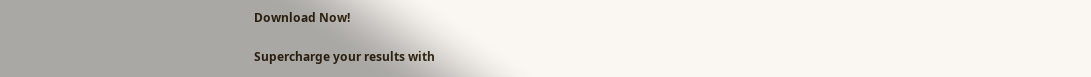Download Now!

Supercharge your results with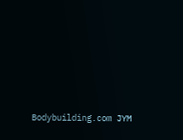Bodybuilding.com JYM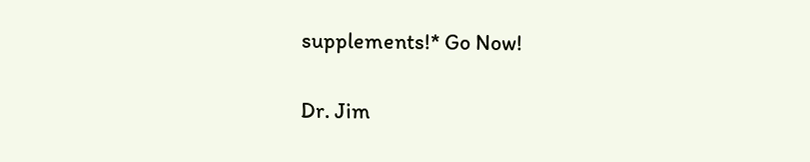supplements!* Go Now!

Dr. Jim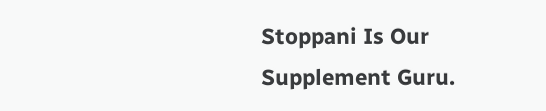Stoppani Is Our Supplement Guru.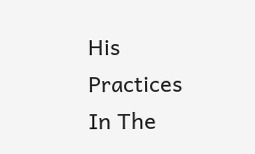His Practices In The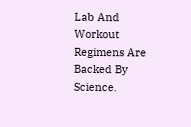Lab And Workout Regimens Are Backed By Science.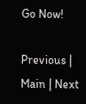Go Now!

Previous | Main | Next